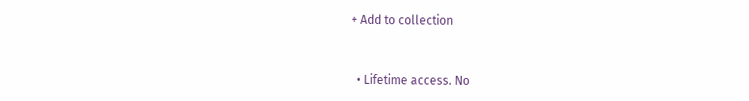+ Add to collection


  • Lifetime access. No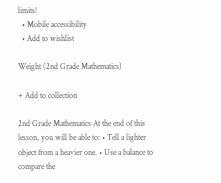limits!
  • Mobile accessibility
  • Add to wishlist

Weight (2nd Grade Mathematics)

+ Add to collection

2nd Grade Mathematics At the end of this lesson, you will be able to: • Tell a lighter object from a heavier one. • Use a balance to compare the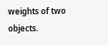weights of two objects.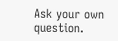Ask your own question.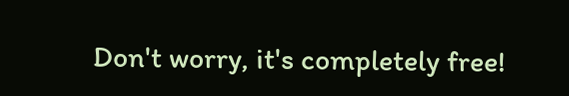Don't worry, it's completely free!